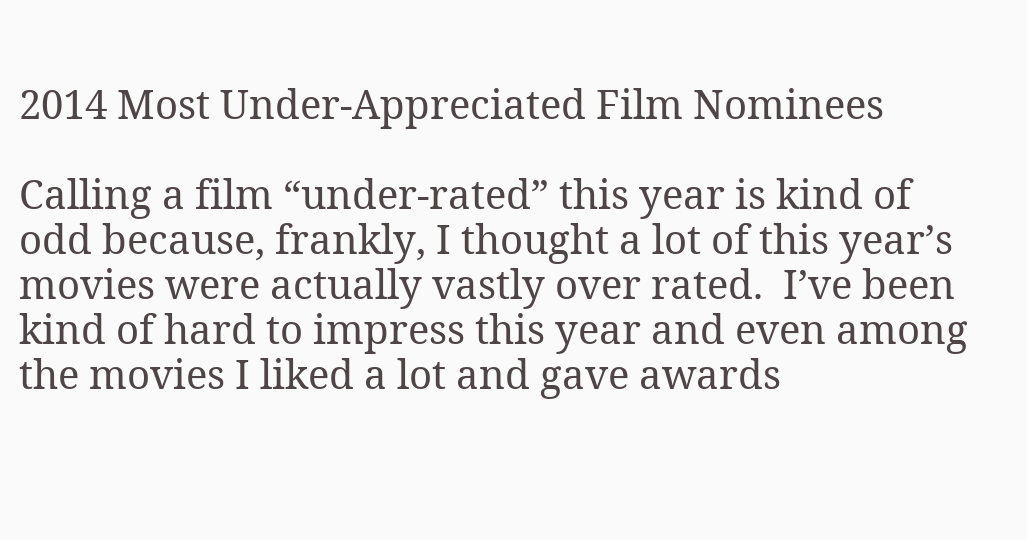2014 Most Under-Appreciated Film Nominees

Calling a film “under-rated” this year is kind of odd because, frankly, I thought a lot of this year’s movies were actually vastly over rated.  I’ve been kind of hard to impress this year and even among the movies I liked a lot and gave awards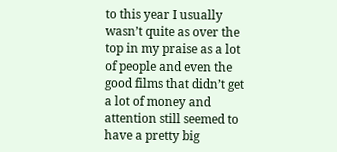to this year I usually wasn’t quite as over the top in my praise as a lot of people and even the good films that didn’t get a lot of money and attention still seemed to have a pretty big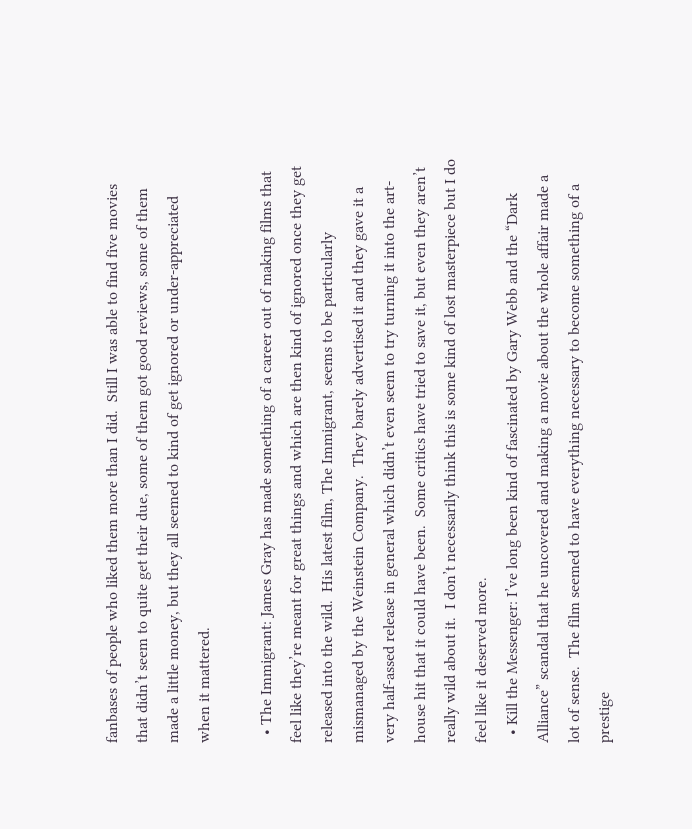fanbases of people who liked them more than I did.  Still I was able to find five movies that didn’t seem to quite get their due, some of them got good reviews, some of them made a little money, but they all seemed to kind of get ignored or under-appreciated when it mattered.

  • The Immigrant: James Gray has made something of a career out of making films that feel like they’re meant for great things and which are then kind of ignored once they get released into the wild.  His latest film, The Immigrant, seems to be particularly mismanaged by the Weinstein Company.  They barely advertised it and they gave it a very half-assed release in general which didn’t even seem to try turning it into the art-house hit that it could have been.  Some critics have tried to save it, but even they aren’t really wild about it.  I don’t necessarily think this is some kind of lost masterpiece but I do feel like it deserved more.
  • Kill the Messenger: I’ve long been kind of fascinated by Gary Webb and the “Dark Alliance” scandal that he uncovered and making a movie about the whole affair made a lot of sense.  The film seemed to have everything necessary to become something of a prestige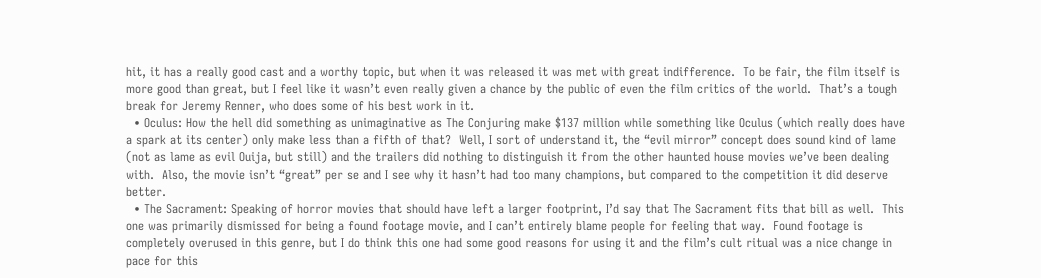hit, it has a really good cast and a worthy topic, but when it was released it was met with great indifference.  To be fair, the film itself is more good than great, but I feel like it wasn’t even really given a chance by the public of even the film critics of the world.  That’s a tough break for Jeremy Renner, who does some of his best work in it.
  • Oculus: How the hell did something as unimaginative as The Conjuring make $137 million while something like Oculus (which really does have a spark at its center) only make less than a fifth of that?  Well, I sort of understand it, the “evil mirror” concept does sound kind of lame (not as lame as evil Ouija, but still) and the trailers did nothing to distinguish it from the other haunted house movies we’ve been dealing with.  Also, the movie isn’t “great” per se and I see why it hasn’t had too many champions, but compared to the competition it did deserve better.
  • The Sacrament: Speaking of horror movies that should have left a larger footprint, I’d say that The Sacrament fits that bill as well.  This one was primarily dismissed for being a found footage movie, and I can’t entirely blame people for feeling that way.  Found footage is completely overused in this genre, but I do think this one had some good reasons for using it and the film’s cult ritual was a nice change in pace for this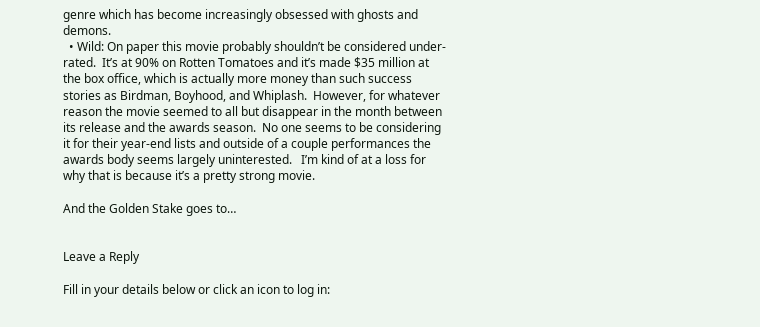genre which has become increasingly obsessed with ghosts and demons.
  • Wild: On paper this movie probably shouldn’t be considered under-rated.  It’s at 90% on Rotten Tomatoes and it’s made $35 million at the box office, which is actually more money than such success stories as Birdman, Boyhood, and Whiplash.  However, for whatever reason the movie seemed to all but disappear in the month between its release and the awards season.  No one seems to be considering it for their year-end lists and outside of a couple performances the awards body seems largely uninterested.   I’m kind of at a loss for why that is because it’s a pretty strong movie.

And the Golden Stake goes to…


Leave a Reply

Fill in your details below or click an icon to log in: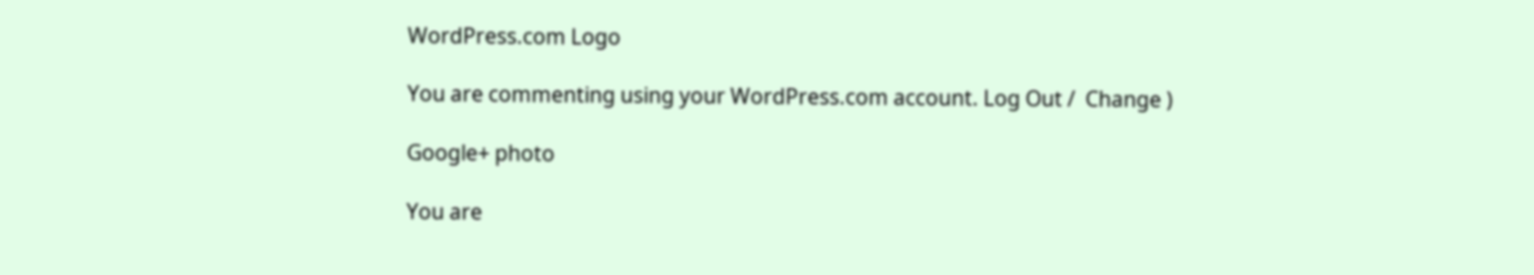WordPress.com Logo

You are commenting using your WordPress.com account. Log Out /  Change )

Google+ photo

You are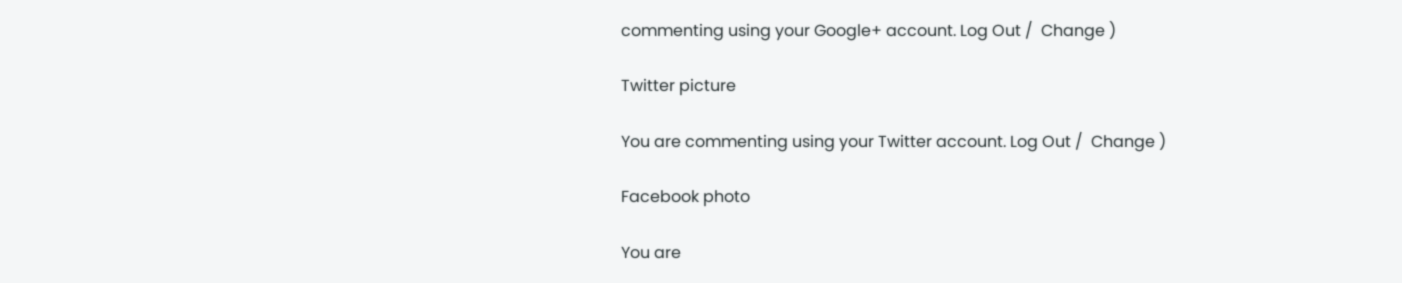commenting using your Google+ account. Log Out /  Change )

Twitter picture

You are commenting using your Twitter account. Log Out /  Change )

Facebook photo

You are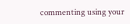commenting using your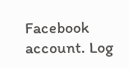Facebook account. Log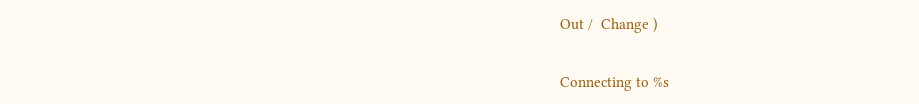Out /  Change )


Connecting to %s